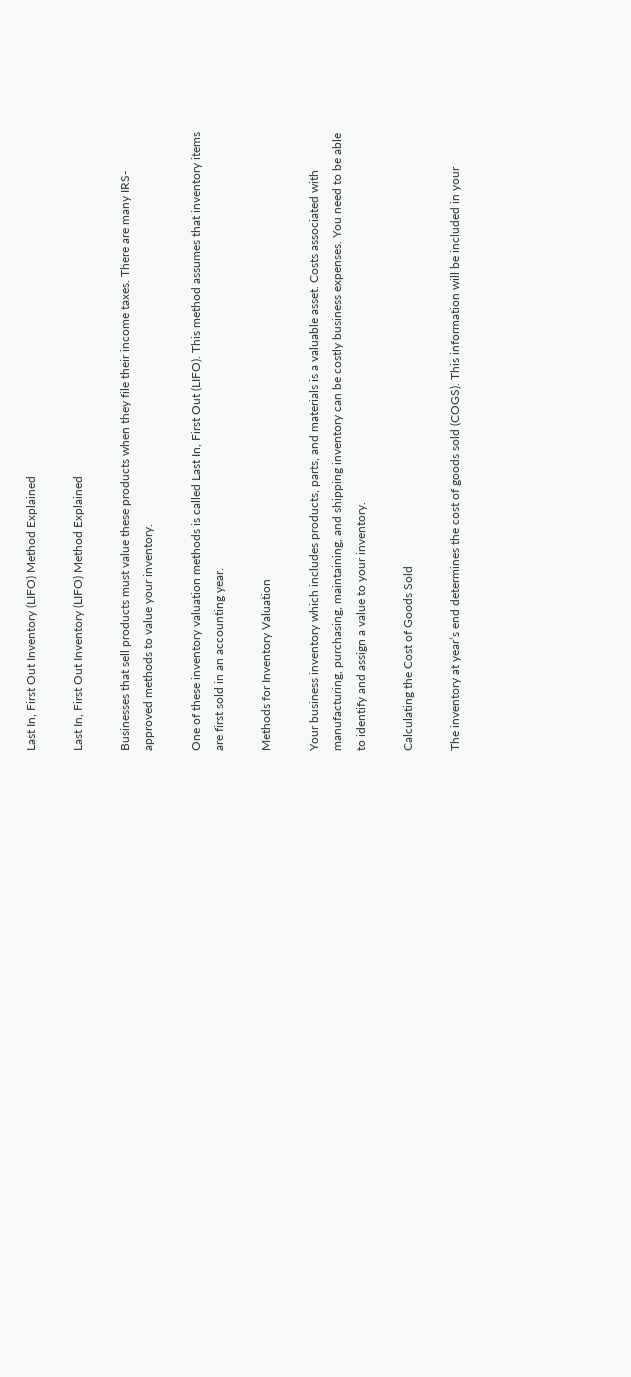Last In, First Out Inventory (LIFO) Method Explained

Last In, First Out Inventory (LIFO) Method Explained

Businesses that sell products must value these products when they file their income taxes. There are many IRS-approved methods to value your inventory.

One of these inventory valuation methods is called Last In, First Out (LIFO). This method assumes that inventory items are first sold in an accounting year.

Methods for Inventory Valuation

Your business inventory which includes products, parts, and materials is a valuable asset. Costs associated with manufacturing, purchasing, maintaining, and shipping inventory can be costly business expenses. You need to be able to identify and assign a value to your inventory.

Calculating the Cost of Goods Sold

The inventory at year’s end determines the cost of goods sold (COGS). This information will be included in your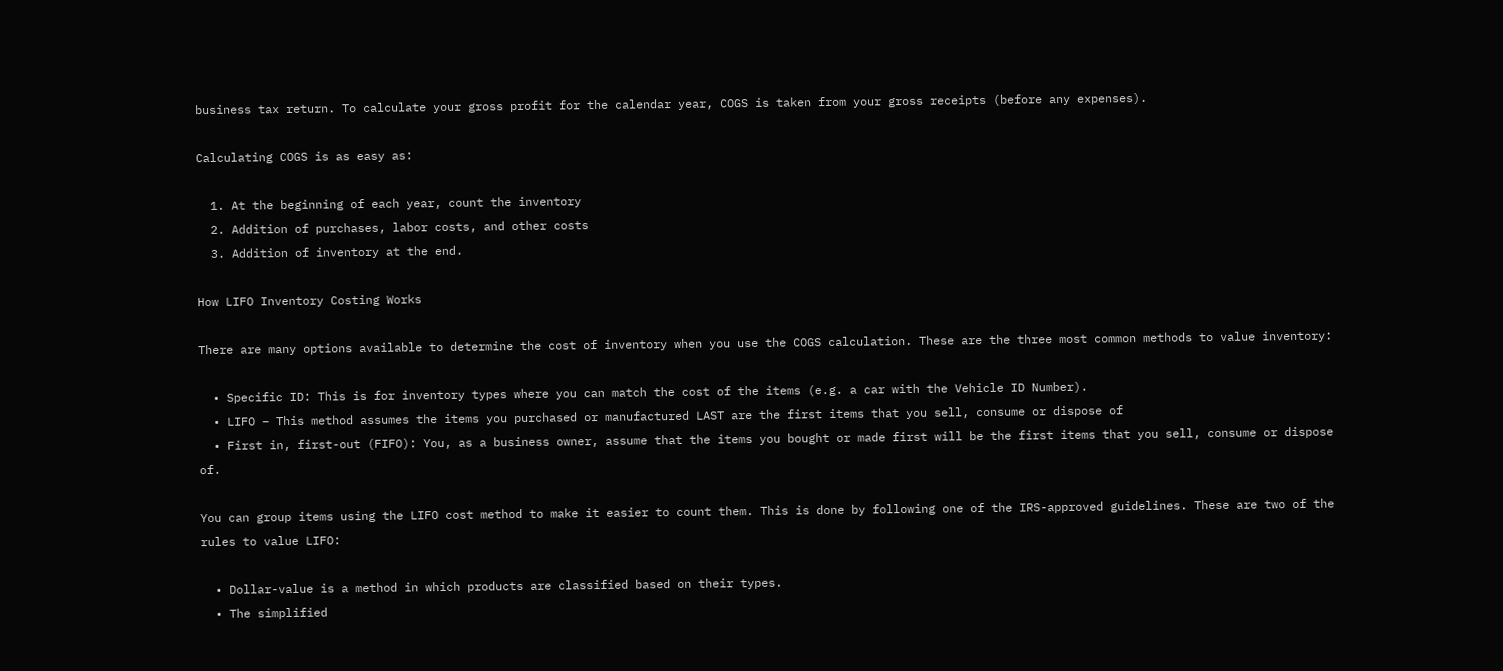business tax return. To calculate your gross profit for the calendar year, COGS is taken from your gross receipts (before any expenses).

Calculating COGS is as easy as:

  1. At the beginning of each year, count the inventory
  2. Addition of purchases, labor costs, and other costs
  3. Addition of inventory at the end.

How LIFO Inventory Costing Works

There are many options available to determine the cost of inventory when you use the COGS calculation. These are the three most common methods to value inventory:

  • Specific ID: This is for inventory types where you can match the cost of the items (e.g. a car with the Vehicle ID Number).
  • LIFO – This method assumes the items you purchased or manufactured LAST are the first items that you sell, consume or dispose of
  • First in, first-out (FIFO): You, as a business owner, assume that the items you bought or made first will be the first items that you sell, consume or dispose of.

You can group items using the LIFO cost method to make it easier to count them. This is done by following one of the IRS-approved guidelines. These are two of the rules to value LIFO:

  • Dollar-value is a method in which products are classified based on their types.
  • The simplified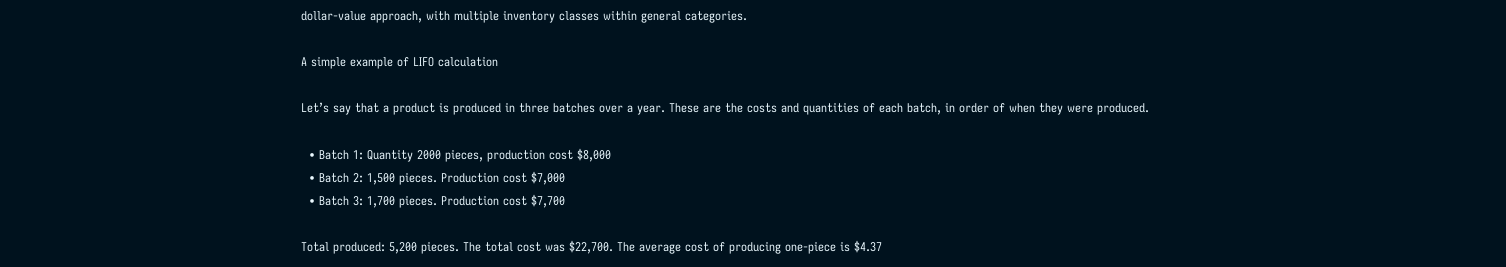dollar-value approach, with multiple inventory classes within general categories.

A simple example of LIFO calculation

Let’s say that a product is produced in three batches over a year. These are the costs and quantities of each batch, in order of when they were produced.

  • Batch 1: Quantity 2000 pieces, production cost $8,000
  • Batch 2: 1,500 pieces. Production cost $7,000
  • Batch 3: 1,700 pieces. Production cost $7,700

Total produced: 5,200 pieces. The total cost was $22,700. The average cost of producing one-piece is $4.37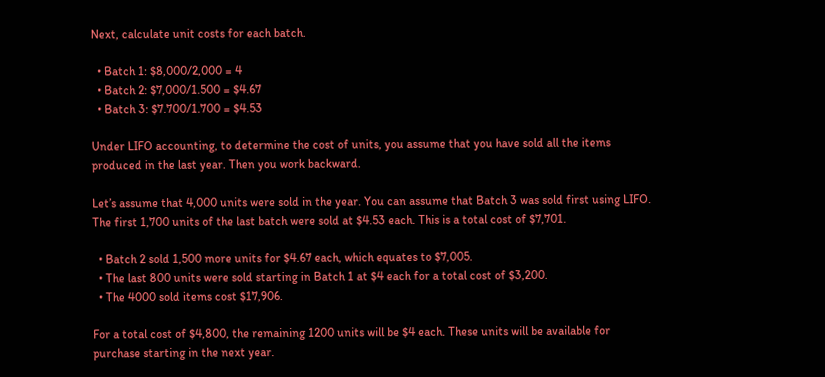Next, calculate unit costs for each batch.

  • Batch 1: $8,000/2,000 = 4
  • Batch 2: $7,000/1.500 = $4.67
  • Batch 3: $7.700/1.700 = $4.53

Under LIFO accounting, to determine the cost of units, you assume that you have sold all the items produced in the last year. Then you work backward.

Let’s assume that 4,000 units were sold in the year. You can assume that Batch 3 was sold first using LIFO. The first 1,700 units of the last batch were sold at $4.53 each. This is a total cost of $7,701.

  • Batch 2 sold 1,500 more units for $4.67 each, which equates to $7,005.
  • The last 800 units were sold starting in Batch 1 at $4 each for a total cost of $3,200.
  • The 4000 sold items cost $17,906.

For a total cost of $4,800, the remaining 1200 units will be $4 each. These units will be available for purchase starting in the next year.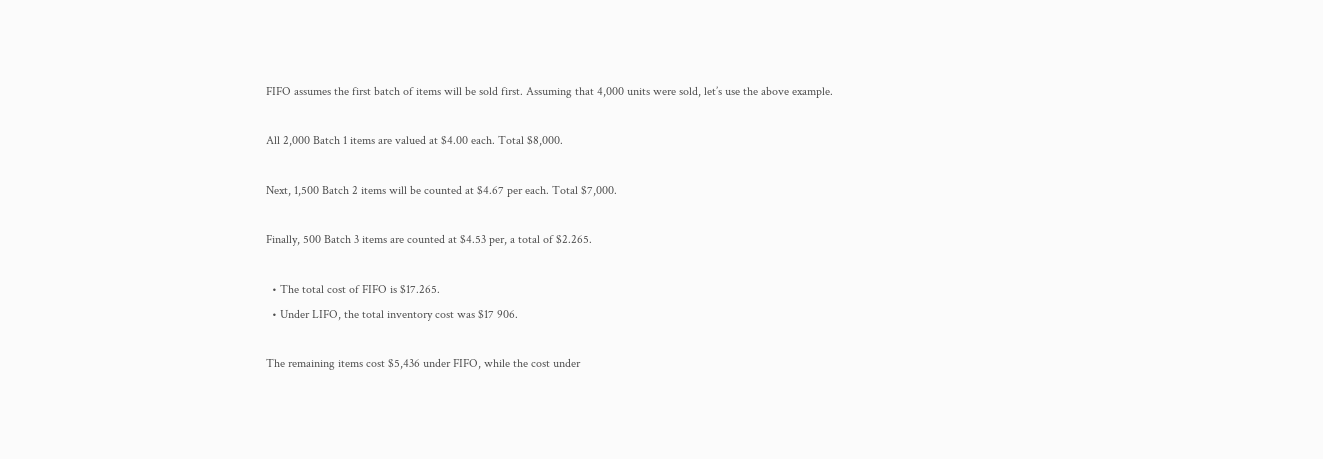FIFO assumes the first batch of items will be sold first. Assuming that 4,000 units were sold, let’s use the above example.

All 2,000 Batch 1 items are valued at $4.00 each. Total $8,000.

Next, 1,500 Batch 2 items will be counted at $4.67 per each. Total $7,000.

Finally, 500 Batch 3 items are counted at $4.53 per, a total of $2.265.

  • The total cost of FIFO is $17.265.
  • Under LIFO, the total inventory cost was $17 906.

The remaining items cost $5,436 under FIFO, while the cost under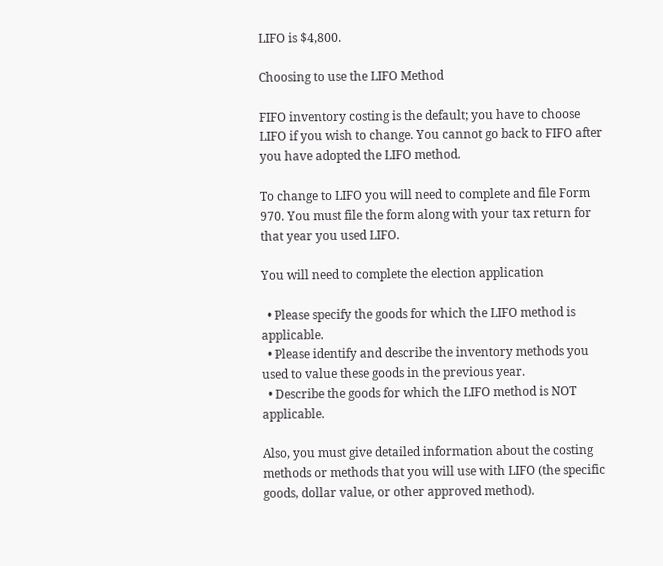LIFO is $4,800.

Choosing to use the LIFO Method

FIFO inventory costing is the default; you have to choose LIFO if you wish to change. You cannot go back to FIFO after you have adopted the LIFO method.

To change to LIFO you will need to complete and file Form 970. You must file the form along with your tax return for that year you used LIFO.

You will need to complete the election application

  • Please specify the goods for which the LIFO method is applicable.
  • Please identify and describe the inventory methods you used to value these goods in the previous year.
  • Describe the goods for which the LIFO method is NOT applicable.

Also, you must give detailed information about the costing methods or methods that you will use with LIFO (the specific goods, dollar value, or other approved method).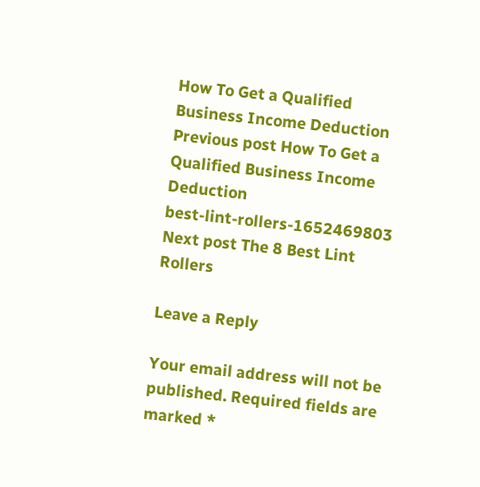How To Get a Qualified Business Income Deduction Previous post How To Get a Qualified Business Income Deduction
best-lint-rollers-1652469803 Next post The 8 Best Lint Rollers

Leave a Reply

Your email address will not be published. Required fields are marked *